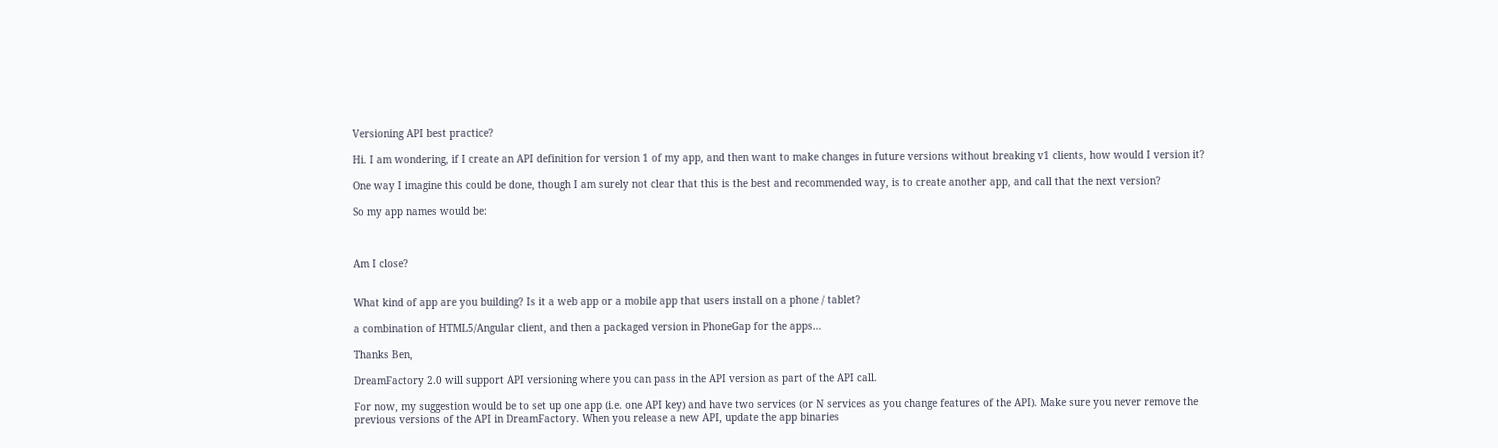Versioning API best practice?

Hi. I am wondering, if I create an API definition for version 1 of my app, and then want to make changes in future versions without breaking v1 clients, how would I version it?

One way I imagine this could be done, though I am surely not clear that this is the best and recommended way, is to create another app, and call that the next version?

So my app names would be:



Am I close?


What kind of app are you building? Is it a web app or a mobile app that users install on a phone / tablet?

a combination of HTML5/Angular client, and then a packaged version in PhoneGap for the apps…

Thanks Ben,

DreamFactory 2.0 will support API versioning where you can pass in the API version as part of the API call.

For now, my suggestion would be to set up one app (i.e. one API key) and have two services (or N services as you change features of the API). Make sure you never remove the previous versions of the API in DreamFactory. When you release a new API, update the app binaries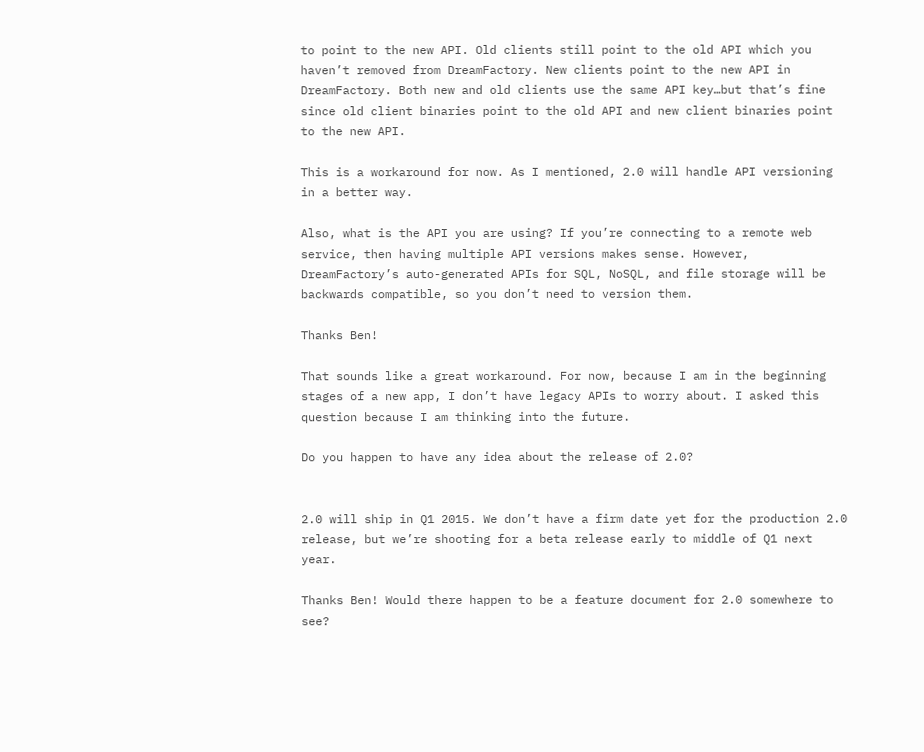to point to the new API. Old clients still point to the old API which you haven’t removed from DreamFactory. New clients point to the new API in DreamFactory. Both new and old clients use the same API key…but that’s fine since old client binaries point to the old API and new client binaries point to the new API.

This is a workaround for now. As I mentioned, 2.0 will handle API versioning in a better way.

Also, what is the API you are using? If you’re connecting to a remote web service, then having multiple API versions makes sense. However, DreamFactory’s auto-generated APIs for SQL, NoSQL, and file storage will be backwards compatible, so you don’t need to version them.

Thanks Ben!

That sounds like a great workaround. For now, because I am in the beginning stages of a new app, I don’t have legacy APIs to worry about. I asked this question because I am thinking into the future.

Do you happen to have any idea about the release of 2.0?


2.0 will ship in Q1 2015. We don’t have a firm date yet for the production 2.0 release, but we’re shooting for a beta release early to middle of Q1 next year.

Thanks Ben! Would there happen to be a feature document for 2.0 somewhere to see?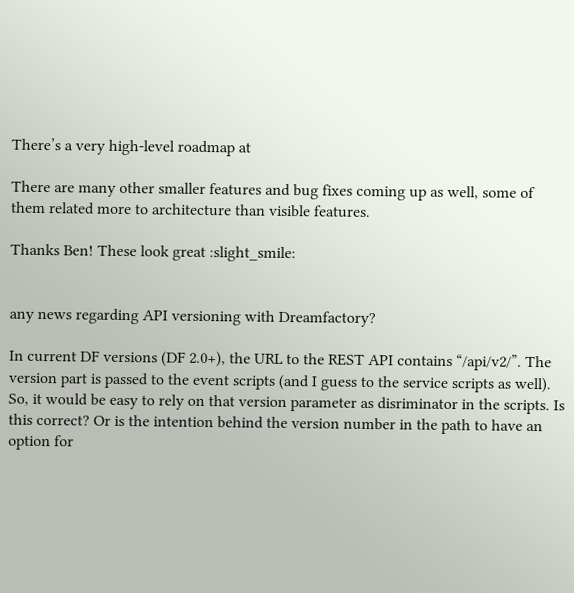There’s a very high-level roadmap at

There are many other smaller features and bug fixes coming up as well, some of them related more to architecture than visible features.

Thanks Ben! These look great :slight_smile:


any news regarding API versioning with Dreamfactory?

In current DF versions (DF 2.0+), the URL to the REST API contains “/api/v2/”. The version part is passed to the event scripts (and I guess to the service scripts as well).
So, it would be easy to rely on that version parameter as disriminator in the scripts. Is this correct? Or is the intention behind the version number in the path to have an option for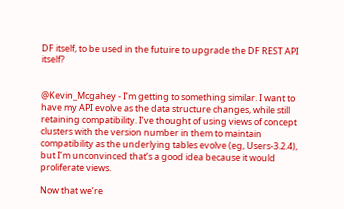DF itself, to be used in the futuire to upgrade the DF REST API itself?


@Kevin_Mcgahey - I’m getting to something similar. I want to have my API evolve as the data structure changes, while still retaining compatibility. I’ve thought of using views of concept clusters with the version number in them to maintain compatibility as the underlying tables evolve (eg, Users-3.2.4), but I’m unconvinced that’s a good idea because it would proliferate views.

Now that we’re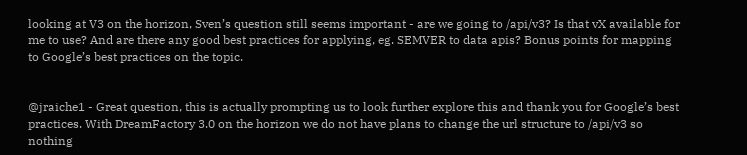looking at V3 on the horizon, Sven’s question still seems important - are we going to /api/v3? Is that vX available for me to use? And are there any good best practices for applying, eg. SEMVER to data apis? Bonus points for mapping to Google’s best practices on the topic.


@jraiche1 - Great question, this is actually prompting us to look further explore this and thank you for Google’s best practices. With DreamFactory 3.0 on the horizon we do not have plans to change the url structure to /api/v3 so nothing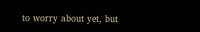to worry about yet, but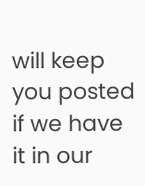will keep you posted if we have it in our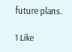future plans.

1 Like